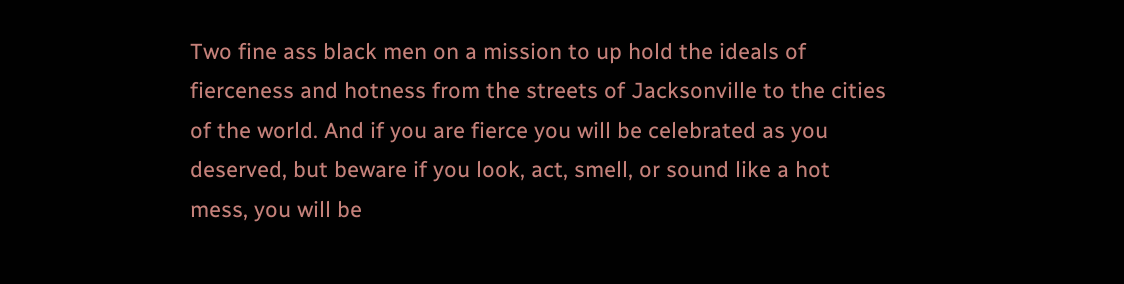Two fine ass black men on a mission to up hold the ideals of fierceness and hotness from the streets of Jacksonville to the cities of the world. And if you are fierce you will be celebrated as you deserved, but beware if you look, act, smell, or sound like a hot mess, you will be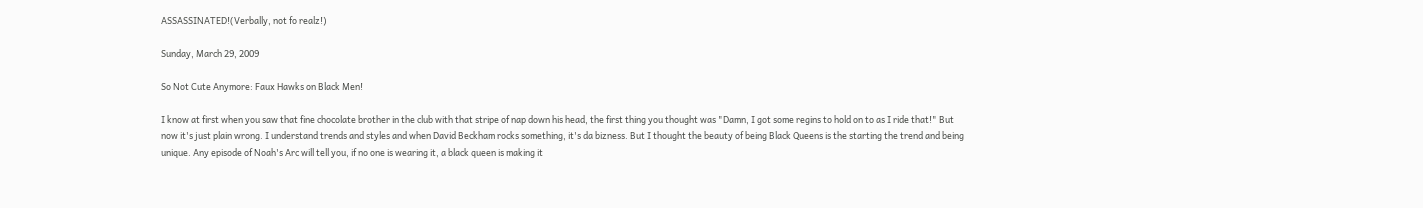ASSASSINATED!(Verbally, not fo realz!)

Sunday, March 29, 2009

So Not Cute Anymore: Faux Hawks on Black Men!

I know at first when you saw that fine chocolate brother in the club with that stripe of nap down his head, the first thing you thought was "Damn, I got some regins to hold on to as I ride that!" But now it's just plain wrong. I understand trends and styles and when David Beckham rocks something, it's da bizness. But I thought the beauty of being Black Queens is the starting the trend and being unique. Any episode of Noah's Arc will tell you, if no one is wearing it, a black queen is making it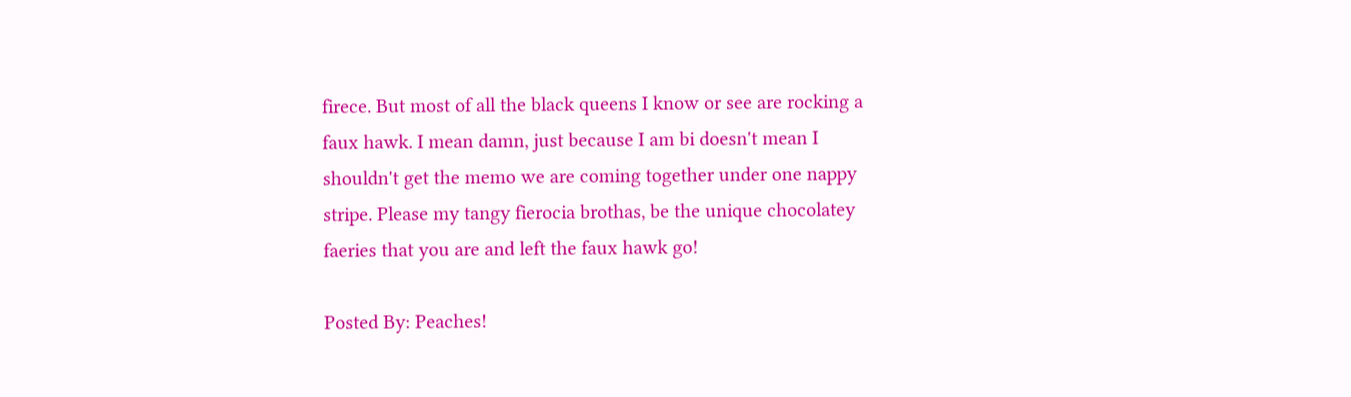firece. But most of all the black queens I know or see are rocking a faux hawk. I mean damn, just because I am bi doesn't mean I shouldn't get the memo we are coming together under one nappy stripe. Please my tangy fierocia brothas, be the unique chocolatey faeries that you are and left the faux hawk go!

Posted By: Peaches!